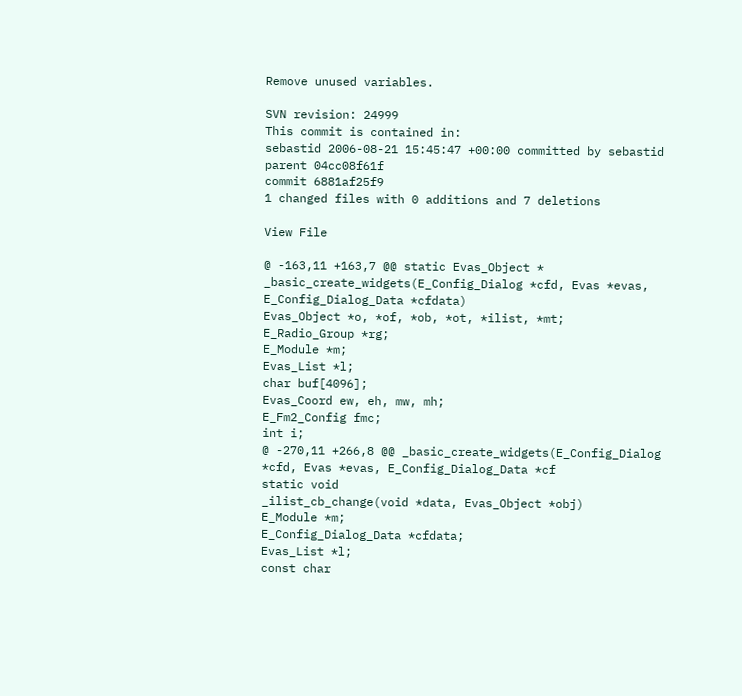Remove unused variables.

SVN revision: 24999
This commit is contained in:
sebastid 2006-08-21 15:45:47 +00:00 committed by sebastid
parent 04cc08f61f
commit 6881af25f9
1 changed files with 0 additions and 7 deletions

View File

@ -163,11 +163,7 @@ static Evas_Object *
_basic_create_widgets(E_Config_Dialog *cfd, Evas *evas, E_Config_Dialog_Data *cfdata)
Evas_Object *o, *of, *ob, *ot, *ilist, *mt;
E_Radio_Group *rg;
E_Module *m;
Evas_List *l;
char buf[4096];
Evas_Coord ew, eh, mw, mh;
E_Fm2_Config fmc;
int i;
@ -270,11 +266,8 @@ _basic_create_widgets(E_Config_Dialog *cfd, Evas *evas, E_Config_Dialog_Data *cf
static void
_ilist_cb_change(void *data, Evas_Object *obj)
E_Module *m;
E_Config_Dialog_Data *cfdata;
Evas_List *l;
const char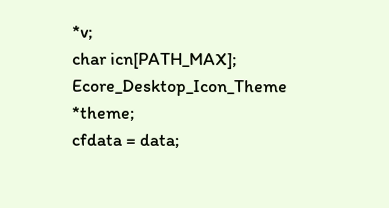*v;
char icn[PATH_MAX];
Ecore_Desktop_Icon_Theme *theme;
cfdata = data;